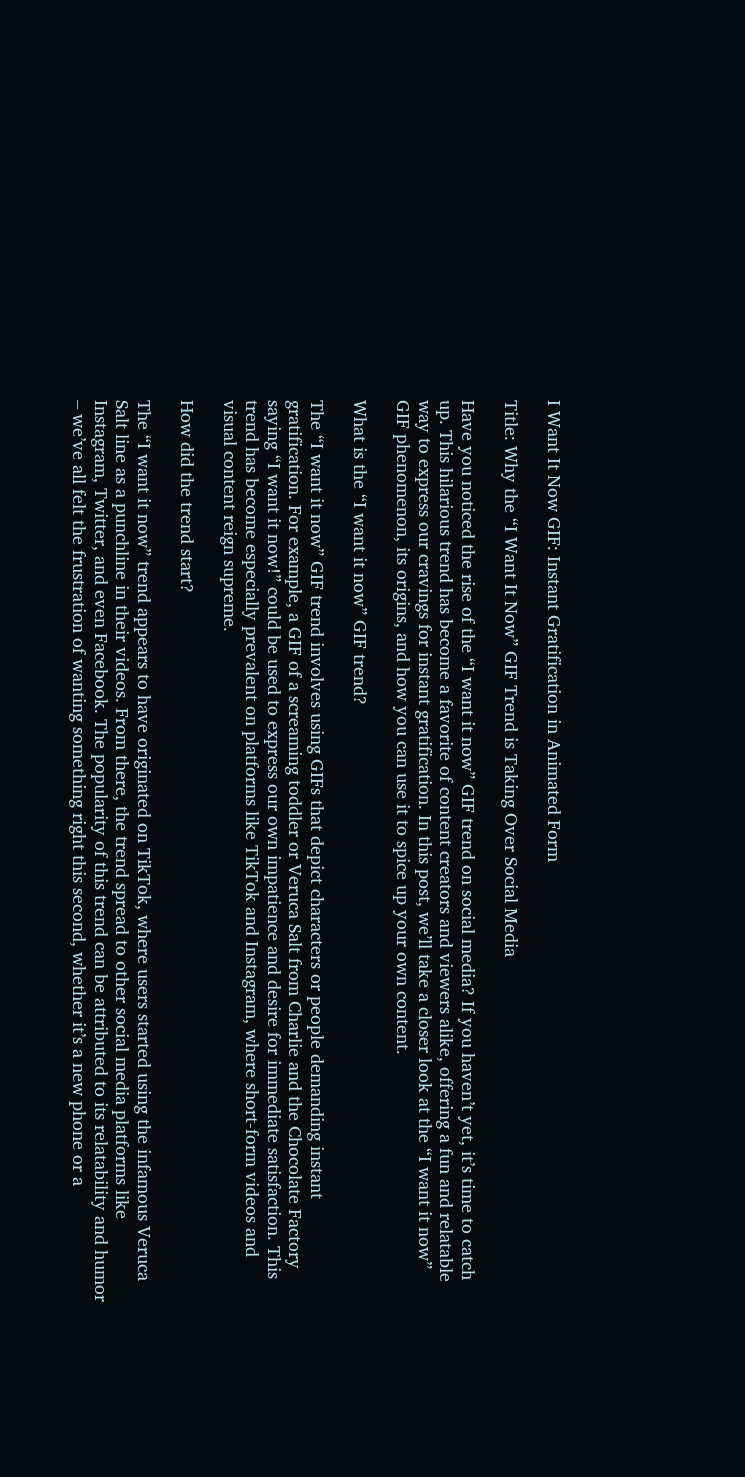I Want It Now GIF: Instant Gratification in Animated Form

Title: Why the “I Want It Now” GIF Trend is Taking Over Social Media

Have you noticed the rise of the “I want it now” GIF trend on social media? If you haven’t yet, it’s time to catch up. This hilarious trend has become a favorite of content creators and viewers alike, offering a fun and relatable way to express our cravings for instant gratification. In this post, we’ll take a closer look at the “I want it now” GIF phenomenon, its origins, and how you can use it to spice up your own content.

What is the “I want it now” GIF trend?

The “I want it now” GIF trend involves using GIFs that depict characters or people demanding instant gratification. For example, a GIF of a screaming toddler or Veruca Salt from Charlie and the Chocolate Factory saying “I want it now!” could be used to express our own impatience and desire for immediate satisfaction. This trend has become especially prevalent on platforms like TikTok and Instagram, where short-form videos and visual content reign supreme.

How did the trend start?

The “I want it now” trend appears to have originated on TikTok, where users started using the infamous Veruca Salt line as a punchline in their videos. From there, the trend spread to other social media platforms like Instagram, Twitter, and even Facebook. The popularity of this trend can be attributed to its relatability and humor – we’ve all felt the frustration of wanting something right this second, whether it’s a new phone or a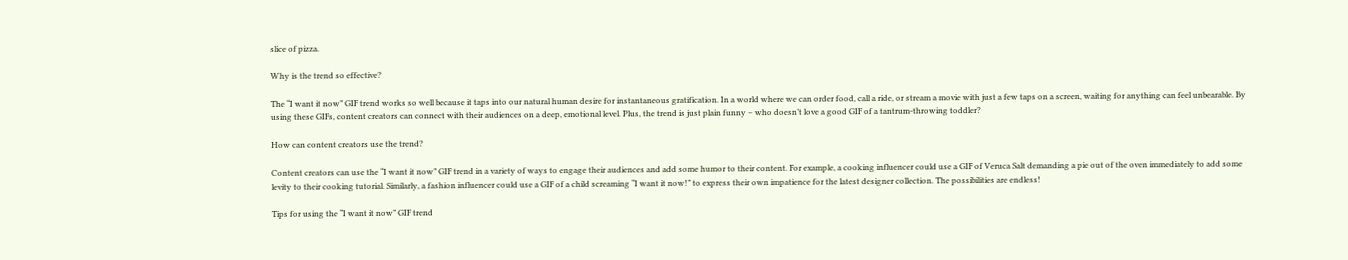slice of pizza.

Why is the trend so effective?

The “I want it now” GIF trend works so well because it taps into our natural human desire for instantaneous gratification. In a world where we can order food, call a ride, or stream a movie with just a few taps on a screen, waiting for anything can feel unbearable. By using these GIFs, content creators can connect with their audiences on a deep, emotional level. Plus, the trend is just plain funny – who doesn’t love a good GIF of a tantrum-throwing toddler?

How can content creators use the trend?

Content creators can use the “I want it now” GIF trend in a variety of ways to engage their audiences and add some humor to their content. For example, a cooking influencer could use a GIF of Veruca Salt demanding a pie out of the oven immediately to add some levity to their cooking tutorial. Similarly, a fashion influencer could use a GIF of a child screaming “I want it now!” to express their own impatience for the latest designer collection. The possibilities are endless!

Tips for using the “I want it now” GIF trend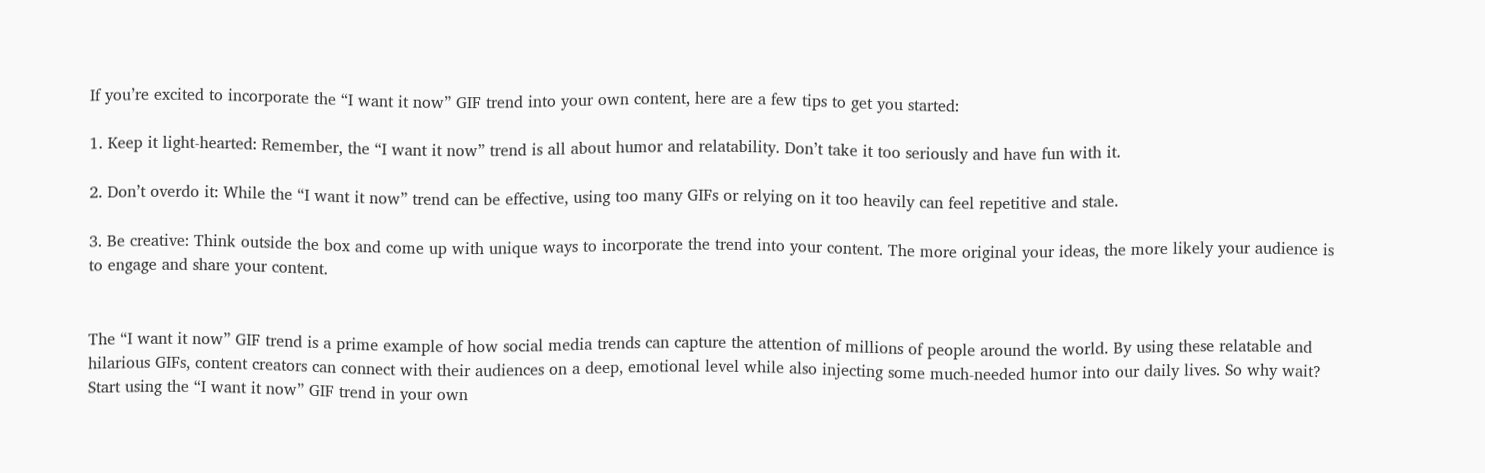If you’re excited to incorporate the “I want it now” GIF trend into your own content, here are a few tips to get you started:

1. Keep it light-hearted: Remember, the “I want it now” trend is all about humor and relatability. Don’t take it too seriously and have fun with it.

2. Don’t overdo it: While the “I want it now” trend can be effective, using too many GIFs or relying on it too heavily can feel repetitive and stale.

3. Be creative: Think outside the box and come up with unique ways to incorporate the trend into your content. The more original your ideas, the more likely your audience is to engage and share your content.


The “I want it now” GIF trend is a prime example of how social media trends can capture the attention of millions of people around the world. By using these relatable and hilarious GIFs, content creators can connect with their audiences on a deep, emotional level while also injecting some much-needed humor into our daily lives. So why wait? Start using the “I want it now” GIF trend in your own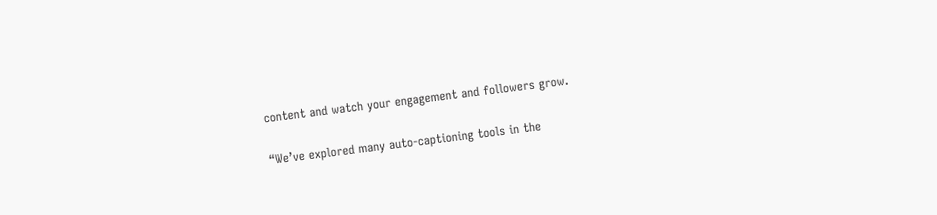content and watch your engagement and followers grow.

“We’ve explored many auto-captioning tools in the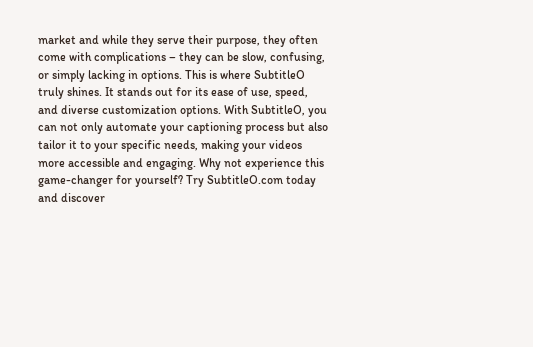market and while they serve their purpose, they often come with complications – they can be slow, confusing, or simply lacking in options. This is where SubtitleO truly shines. It stands out for its ease of use, speed, and diverse customization options. With SubtitleO, you can not only automate your captioning process but also tailor it to your specific needs, making your videos more accessible and engaging. Why not experience this game-changer for yourself? Try SubtitleO.com today and discover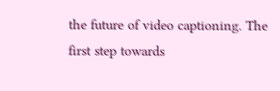the future of video captioning. The first step towards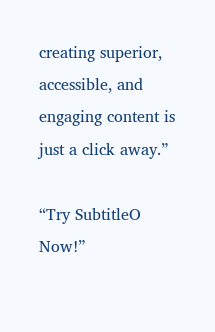creating superior, accessible, and engaging content is just a click away.”

“Try SubtitleO Now!”